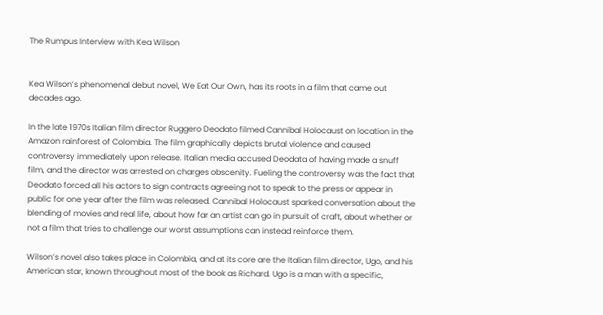The Rumpus Interview with Kea Wilson


Kea Wilson’s phenomenal debut novel, We Eat Our Own, has its roots in a film that came out decades ago.

In the late 1970s Italian film director Ruggero Deodato filmed Cannibal Holocaust on location in the Amazon rainforest of Colombia. The film graphically depicts brutal violence and caused controversy immediately upon release. Italian media accused Deodata of having made a snuff film, and the director was arrested on charges obscenity. Fueling the controversy was the fact that Deodato forced all his actors to sign contracts agreeing not to speak to the press or appear in public for one year after the film was released. Cannibal Holocaust sparked conversation about the blending of movies and real life, about how far an artist can go in pursuit of craft, about whether or not a film that tries to challenge our worst assumptions can instead reinforce them.

Wilson’s novel also takes place in Colombia, and at its core are the Italian film director, Ugo, and his American star, known throughout most of the book as Richard. Ugo is a man with a specific,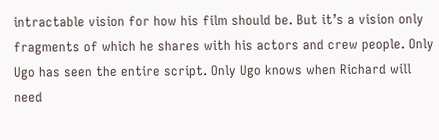intractable vision for how his film should be. But it’s a vision only fragments of which he shares with his actors and crew people. Only Ugo has seen the entire script. Only Ugo knows when Richard will need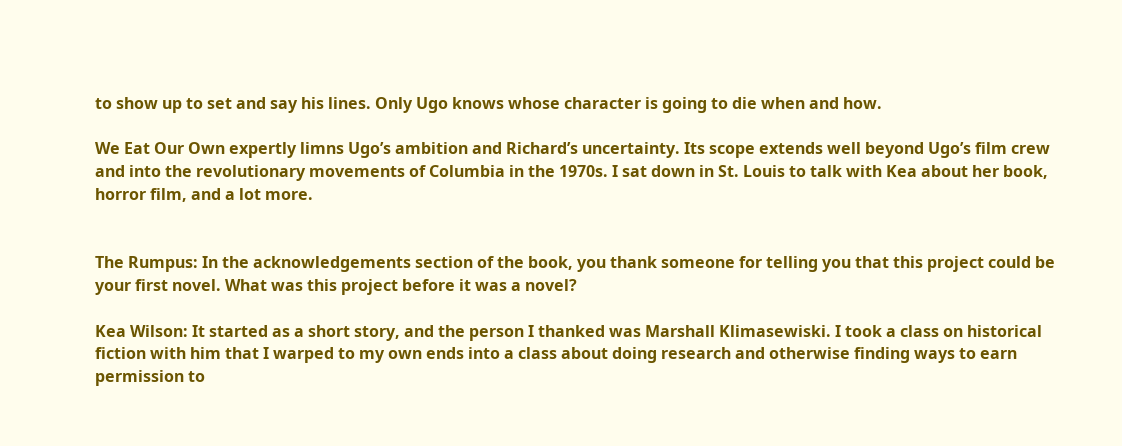to show up to set and say his lines. Only Ugo knows whose character is going to die when and how.

We Eat Our Own expertly limns Ugo’s ambition and Richard’s uncertainty. Its scope extends well beyond Ugo’s film crew and into the revolutionary movements of Columbia in the 1970s. I sat down in St. Louis to talk with Kea about her book, horror film, and a lot more.


The Rumpus: In the acknowledgements section of the book, you thank someone for telling you that this project could be your first novel. What was this project before it was a novel?

Kea Wilson: It started as a short story, and the person I thanked was Marshall Klimasewiski. I took a class on historical fiction with him that I warped to my own ends into a class about doing research and otherwise finding ways to earn permission to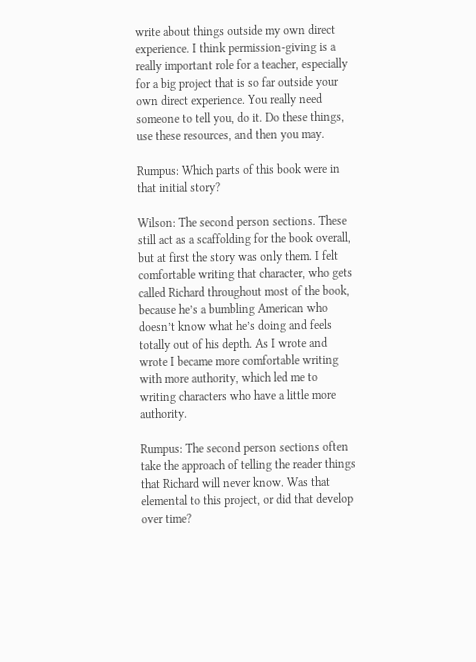write about things outside my own direct experience. I think permission-giving is a really important role for a teacher, especially for a big project that is so far outside your own direct experience. You really need someone to tell you, do it. Do these things, use these resources, and then you may.

Rumpus: Which parts of this book were in that initial story?

Wilson: The second person sections. These still act as a scaffolding for the book overall, but at first the story was only them. I felt comfortable writing that character, who gets called Richard throughout most of the book, because he’s a bumbling American who doesn’t know what he’s doing and feels totally out of his depth. As I wrote and wrote I became more comfortable writing with more authority, which led me to writing characters who have a little more authority.

Rumpus: The second person sections often take the approach of telling the reader things that Richard will never know. Was that elemental to this project, or did that develop over time?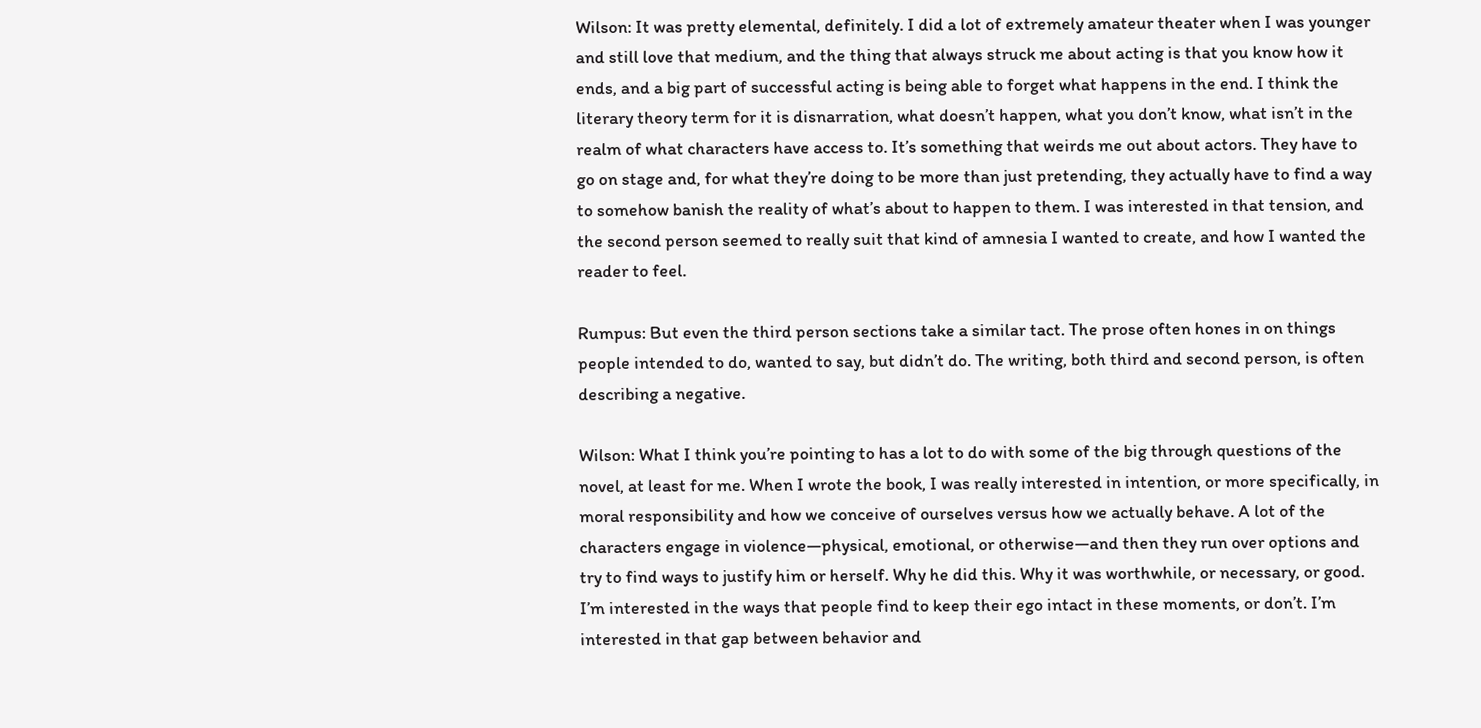Wilson: It was pretty elemental, definitely. I did a lot of extremely amateur theater when I was younger and still love that medium, and the thing that always struck me about acting is that you know how it ends, and a big part of successful acting is being able to forget what happens in the end. I think the literary theory term for it is disnarration, what doesn’t happen, what you don’t know, what isn’t in the realm of what characters have access to. It’s something that weirds me out about actors. They have to go on stage and, for what they’re doing to be more than just pretending, they actually have to find a way to somehow banish the reality of what’s about to happen to them. I was interested in that tension, and the second person seemed to really suit that kind of amnesia I wanted to create, and how I wanted the reader to feel.

Rumpus: But even the third person sections take a similar tact. The prose often hones in on things people intended to do, wanted to say, but didn’t do. The writing, both third and second person, is often describing a negative.

Wilson: What I think you’re pointing to has a lot to do with some of the big through questions of the novel, at least for me. When I wrote the book, I was really interested in intention, or more specifically, in moral responsibility and how we conceive of ourselves versus how we actually behave. A lot of the characters engage in violence—physical, emotional, or otherwise—and then they run over options and try to find ways to justify him or herself. Why he did this. Why it was worthwhile, or necessary, or good. I’m interested in the ways that people find to keep their ego intact in these moments, or don’t. I’m interested in that gap between behavior and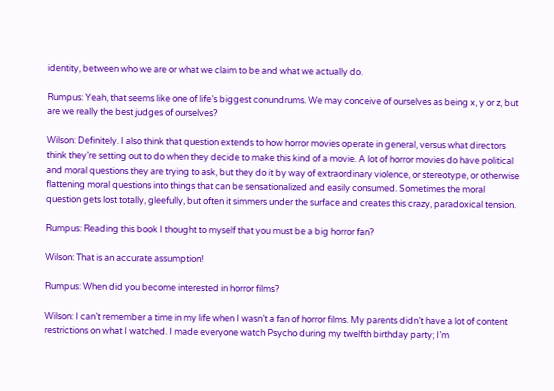identity, between who we are or what we claim to be and what we actually do.

Rumpus: Yeah, that seems like one of life’s biggest conundrums. We may conceive of ourselves as being x, y or z, but are we really the best judges of ourselves?

Wilson: Definitely. I also think that question extends to how horror movies operate in general, versus what directors think they’re setting out to do when they decide to make this kind of a movie. A lot of horror movies do have political and moral questions they are trying to ask, but they do it by way of extraordinary violence, or stereotype, or otherwise flattening moral questions into things that can be sensationalized and easily consumed. Sometimes the moral question gets lost totally, gleefully, but often it simmers under the surface and creates this crazy, paradoxical tension.

Rumpus: Reading this book I thought to myself that you must be a big horror fan?

Wilson: That is an accurate assumption!

Rumpus: When did you become interested in horror films?

Wilson: I can’t remember a time in my life when I wasn’t a fan of horror films. My parents didn’t have a lot of content restrictions on what I watched. I made everyone watch Psycho during my twelfth birthday party; I’m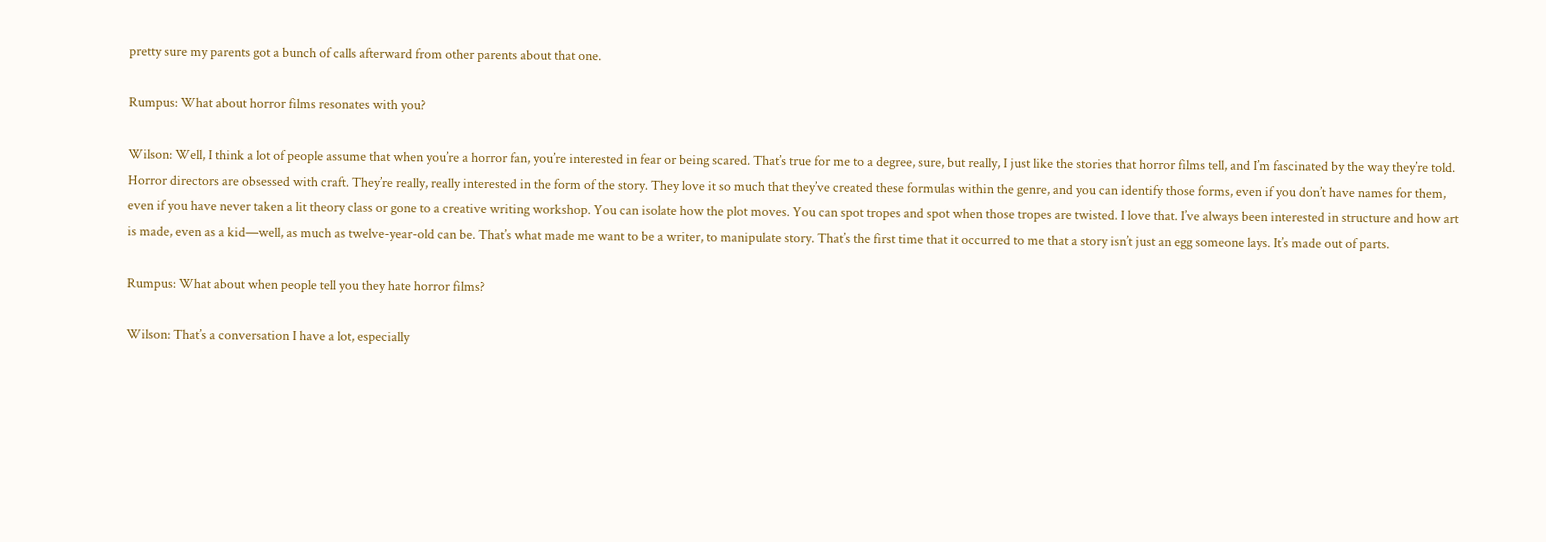pretty sure my parents got a bunch of calls afterward from other parents about that one.

Rumpus: What about horror films resonates with you?

Wilson: Well, I think a lot of people assume that when you’re a horror fan, you’re interested in fear or being scared. That’s true for me to a degree, sure, but really, I just like the stories that horror films tell, and I’m fascinated by the way they’re told. Horror directors are obsessed with craft. They’re really, really interested in the form of the story. They love it so much that they’ve created these formulas within the genre, and you can identify those forms, even if you don’t have names for them, even if you have never taken a lit theory class or gone to a creative writing workshop. You can isolate how the plot moves. You can spot tropes and spot when those tropes are twisted. I love that. I’ve always been interested in structure and how art is made, even as a kid—well, as much as twelve-year-old can be. That’s what made me want to be a writer, to manipulate story. That’s the first time that it occurred to me that a story isn’t just an egg someone lays. It’s made out of parts.

Rumpus: What about when people tell you they hate horror films?

Wilson: That’s a conversation I have a lot, especially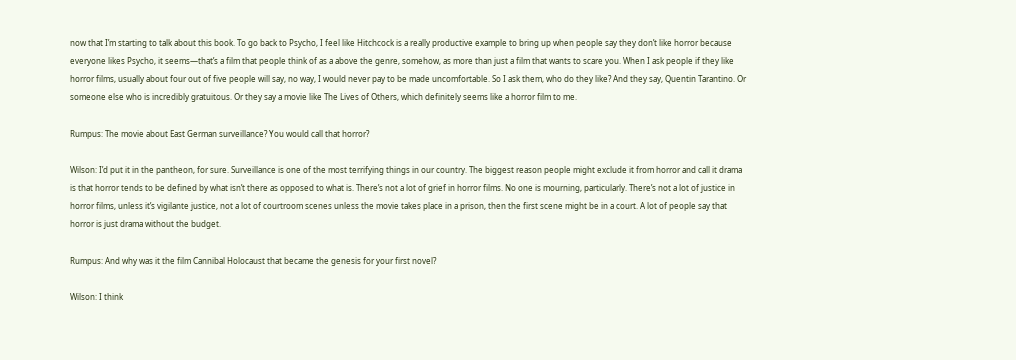now that I’m starting to talk about this book. To go back to Psycho, I feel like Hitchcock is a really productive example to bring up when people say they don’t like horror because everyone likes Psycho, it seems—that’s a film that people think of as a above the genre, somehow, as more than just a film that wants to scare you. When I ask people if they like horror films, usually about four out of five people will say, no way, I would never pay to be made uncomfortable. So I ask them, who do they like? And they say, Quentin Tarantino. Or someone else who is incredibly gratuitous. Or they say a movie like The Lives of Others, which definitely seems like a horror film to me.

Rumpus: The movie about East German surveillance? You would call that horror?

Wilson: I’d put it in the pantheon, for sure. Surveillance is one of the most terrifying things in our country. The biggest reason people might exclude it from horror and call it drama is that horror tends to be defined by what isn’t there as opposed to what is. There’s not a lot of grief in horror films. No one is mourning, particularly. There’s not a lot of justice in horror films, unless it’s vigilante justice, not a lot of courtroom scenes unless the movie takes place in a prison, then the first scene might be in a court. A lot of people say that horror is just drama without the budget.

Rumpus: And why was it the film Cannibal Holocaust that became the genesis for your first novel?

Wilson: I think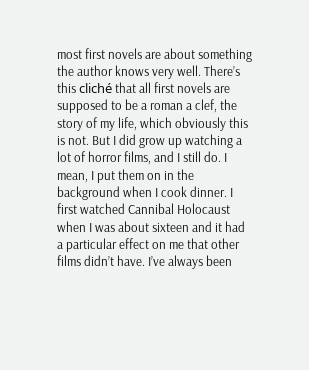most first novels are about something the author knows very well. There’s this cliché that all first novels are supposed to be a roman a clef, the story of my life, which obviously this is not. But I did grow up watching a lot of horror films, and I still do. I mean, I put them on in the background when I cook dinner. I first watched Cannibal Holocaust when I was about sixteen and it had a particular effect on me that other films didn’t have. I’ve always been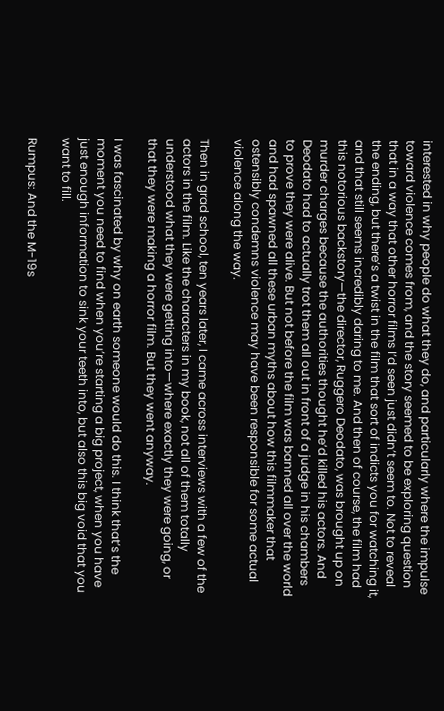interested in why people do what they do, and particularly where the impulse toward violence comes from, and the story seemed to be exploring question that in a way that other horror films I’d seen just didn’t seem to. Not to reveal the ending, but there’s a twist in the film that sort of indicts you for watching it, and that still seems incredibly daring to me. And then of course, the film had this notorious backstory—the director, Ruggero Deodato, was brought up on murder charges because the authorities thought he’d killed his actors. And Deodato had to actually trot them all out in front of a judge in his chambers to prove they were alive. But not before the film was banned all over the world and had spawned all these urban myths about how this filmmaker that ostensibly condemns violence may have been responsible for some actual violence along the way.

Then in grad school, ten years later, I came across interviews with a few of the actors in the film. Like the characters in my book, not all of them totally understood what they were getting into—where exactly they were going, or that they were making a horror film. But they went anyway.

I was fascinated by why on earth someone would do this. I think that’s the moment you need to find when you’re starting a big project, when you have just enough information to sink your teeth into, but also this big void that you want to fill.

Rumpus: And the M-19s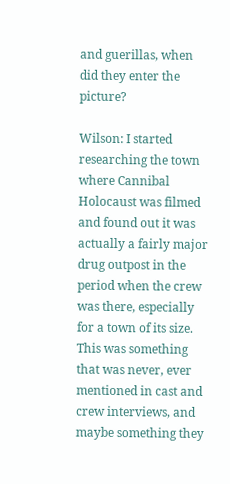and guerillas, when did they enter the picture?

Wilson: I started researching the town where Cannibal Holocaust was filmed and found out it was actually a fairly major drug outpost in the period when the crew was there, especially for a town of its size. This was something that was never, ever mentioned in cast and crew interviews, and maybe something they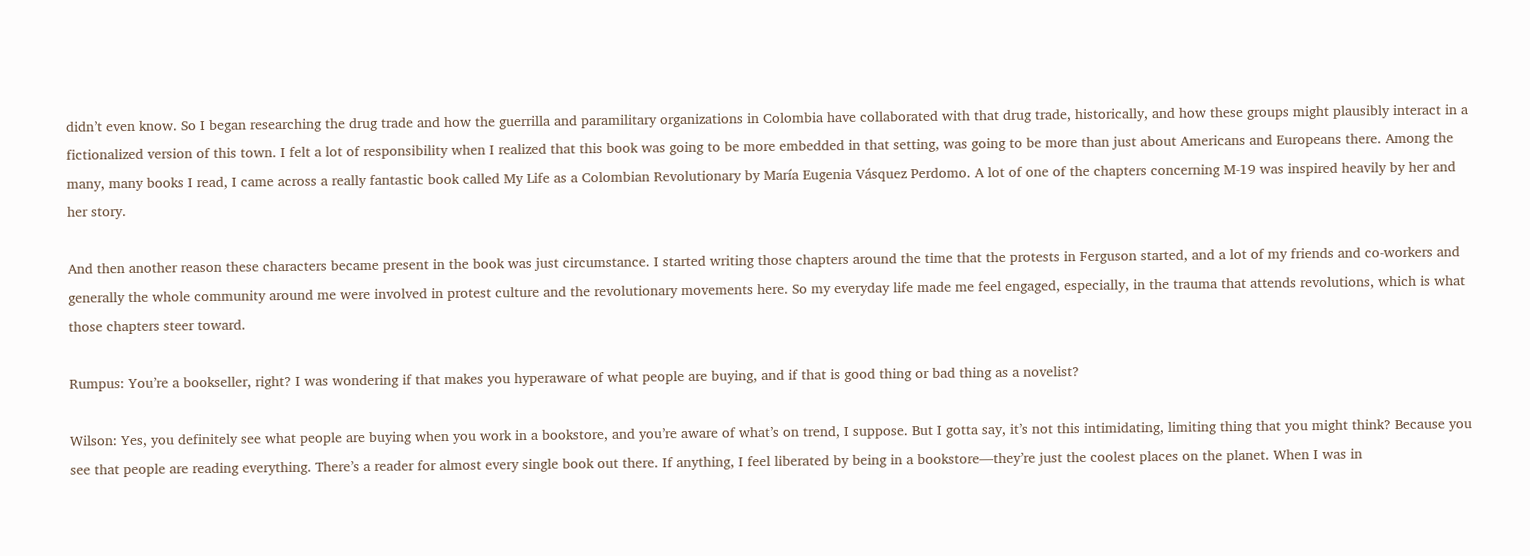didn’t even know. So I began researching the drug trade and how the guerrilla and paramilitary organizations in Colombia have collaborated with that drug trade, historically, and how these groups might plausibly interact in a fictionalized version of this town. I felt a lot of responsibility when I realized that this book was going to be more embedded in that setting, was going to be more than just about Americans and Europeans there. Among the many, many books I read, I came across a really fantastic book called My Life as a Colombian Revolutionary by María Eugenia Vásquez Perdomo. A lot of one of the chapters concerning M-19 was inspired heavily by her and her story.

And then another reason these characters became present in the book was just circumstance. I started writing those chapters around the time that the protests in Ferguson started, and a lot of my friends and co-workers and generally the whole community around me were involved in protest culture and the revolutionary movements here. So my everyday life made me feel engaged, especially, in the trauma that attends revolutions, which is what those chapters steer toward.

Rumpus: You’re a bookseller, right? I was wondering if that makes you hyperaware of what people are buying, and if that is good thing or bad thing as a novelist?

Wilson: Yes, you definitely see what people are buying when you work in a bookstore, and you’re aware of what’s on trend, I suppose. But I gotta say, it’s not this intimidating, limiting thing that you might think? Because you see that people are reading everything. There’s a reader for almost every single book out there. If anything, I feel liberated by being in a bookstore—they’re just the coolest places on the planet. When I was in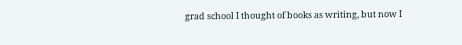grad school I thought of books as writing, but now I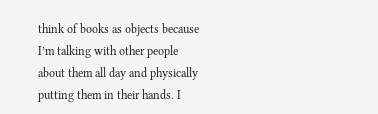think of books as objects because I’m talking with other people about them all day and physically putting them in their hands. I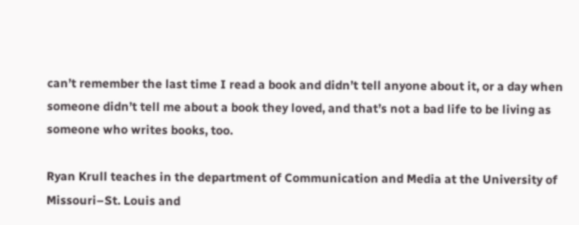can’t remember the last time I read a book and didn’t tell anyone about it, or a day when someone didn’t tell me about a book they loved, and that’s not a bad life to be living as someone who writes books, too.

Ryan Krull teaches in the department of Communication and Media at the University of Missouri–St. Louis and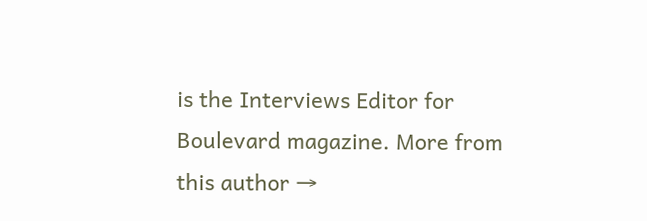is the Interviews Editor for Boulevard magazine. More from this author →